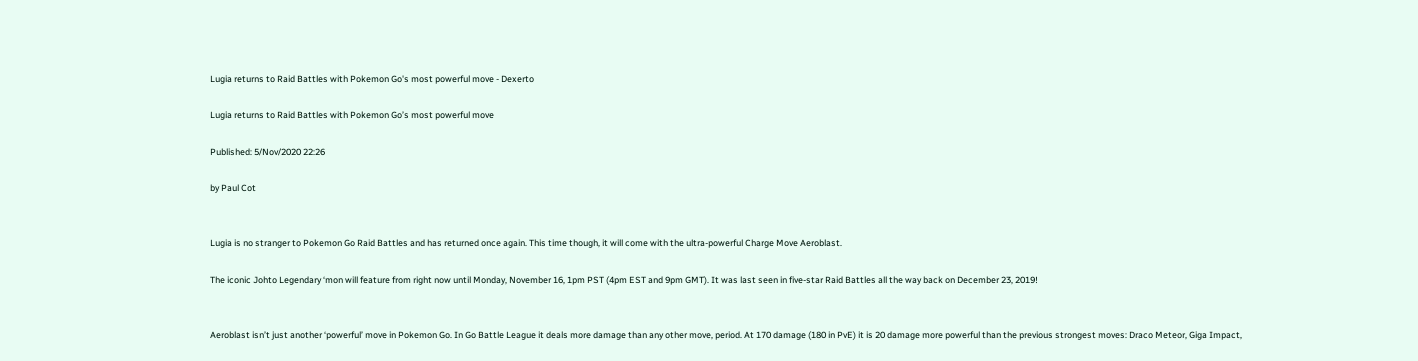Lugia returns to Raid Battles with Pokemon Go's most powerful move - Dexerto

Lugia returns to Raid Battles with Pokemon Go’s most powerful move

Published: 5/Nov/2020 22:26

by Paul Cot


Lugia is no stranger to Pokemon Go Raid Battles and has returned once again. This time though, it will come with the ultra-powerful Charge Move Aeroblast.

The iconic Johto Legendary ‘mon will feature from right now until Monday, November 16, 1pm PST (4pm EST and 9pm GMT). It was last seen in five-star Raid Battles all the way back on December 23, 2019!


Aeroblast isn’t just another ‘powerful’ move in Pokemon Go. In Go Battle League it deals more damage than any other move, period. At 170 damage (180 in PvE) it is 20 damage more powerful than the previous strongest moves: Draco Meteor, Giga Impact,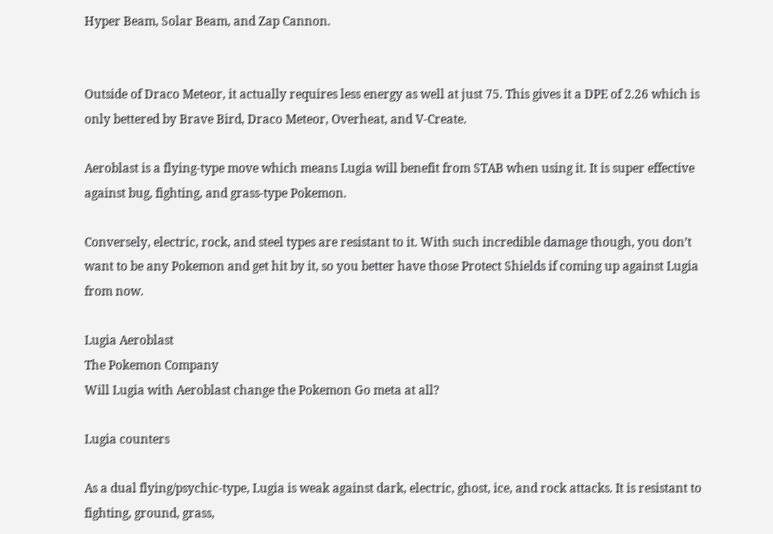Hyper Beam, Solar Beam, and Zap Cannon.


Outside of Draco Meteor, it actually requires less energy as well at just 75. This gives it a DPE of 2.26 which is only bettered by Brave Bird, Draco Meteor, Overheat, and V-Create.

Aeroblast is a flying-type move which means Lugia will benefit from STAB when using it. It is super effective against bug, fighting, and grass-type Pokemon.

Conversely, electric, rock, and steel types are resistant to it. With such incredible damage though, you don’t want to be any Pokemon and get hit by it, so you better have those Protect Shields if coming up against Lugia from now.

Lugia Aeroblast
The Pokemon Company
Will Lugia with Aeroblast change the Pokemon Go meta at all?

Lugia counters

As a dual flying/psychic-type, Lugia is weak against dark, electric, ghost, ice, and rock attacks. It is resistant to fighting, ground, grass,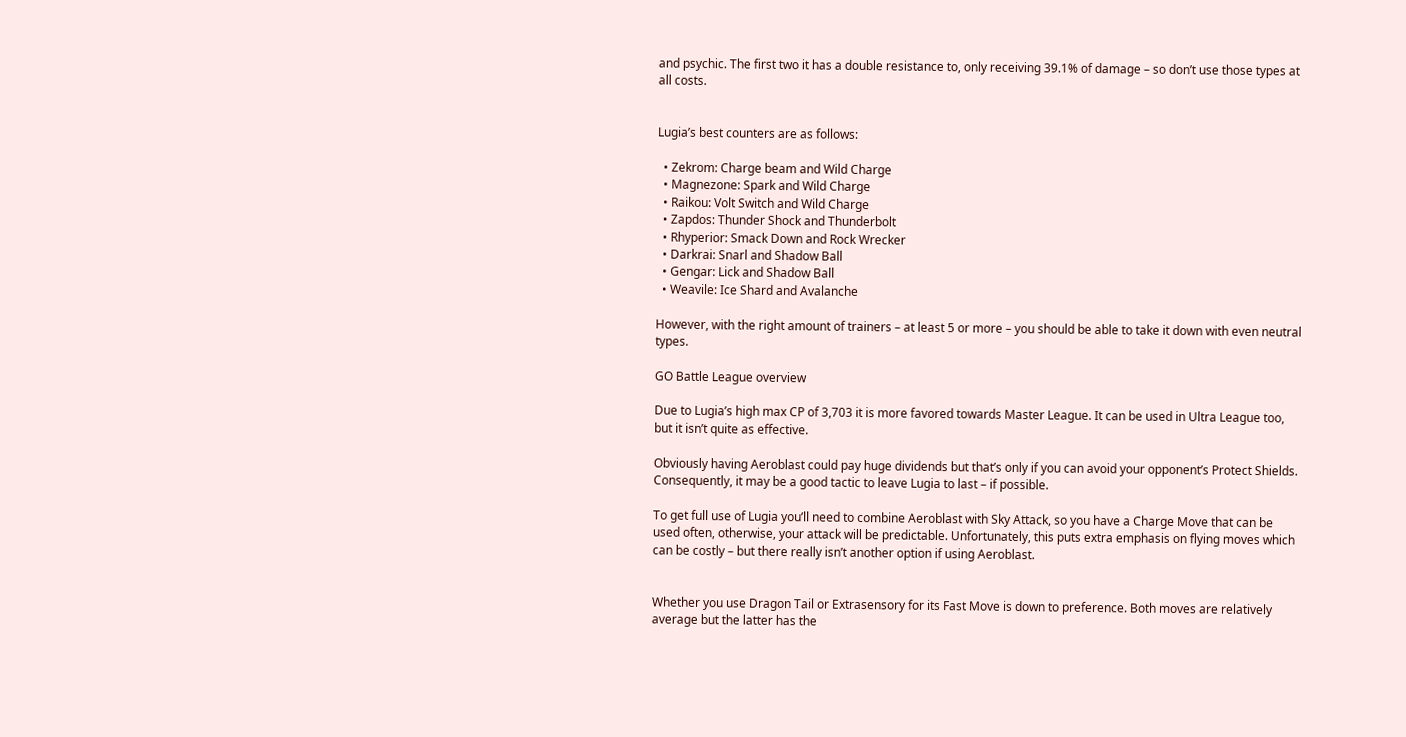and psychic. The first two it has a double resistance to, only receiving 39.1% of damage – so don’t use those types at all costs.


Lugia’s best counters are as follows:

  • Zekrom: Charge beam and Wild Charge
  • Magnezone: Spark and Wild Charge
  • Raikou: Volt Switch and Wild Charge
  • Zapdos: Thunder Shock and Thunderbolt
  • Rhyperior: Smack Down and Rock Wrecker
  • Darkrai: Snarl and Shadow Ball
  • Gengar: Lick and Shadow Ball
  • Weavile: Ice Shard and Avalanche

However, with the right amount of trainers – at least 5 or more – you should be able to take it down with even neutral types.

GO Battle League overview

Due to Lugia’s high max CP of 3,703 it is more favored towards Master League. It can be used in Ultra League too, but it isn’t quite as effective.

Obviously having Aeroblast could pay huge dividends but that’s only if you can avoid your opponent’s Protect Shields. Consequently, it may be a good tactic to leave Lugia to last – if possible.

To get full use of Lugia you’ll need to combine Aeroblast with Sky Attack, so you have a Charge Move that can be used often, otherwise, your attack will be predictable. Unfortunately, this puts extra emphasis on flying moves which can be costly – but there really isn’t another option if using Aeroblast.


Whether you use Dragon Tail or Extrasensory for its Fast Move is down to preference. Both moves are relatively average but the latter has the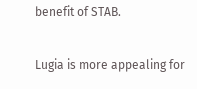benefit of STAB.

Lugia is more appealing for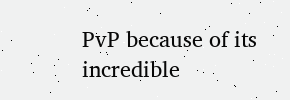PvP because of its incredible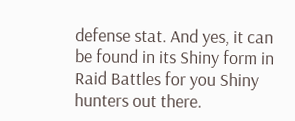defense stat. And yes, it can be found in its Shiny form in Raid Battles for you Shiny hunters out there.